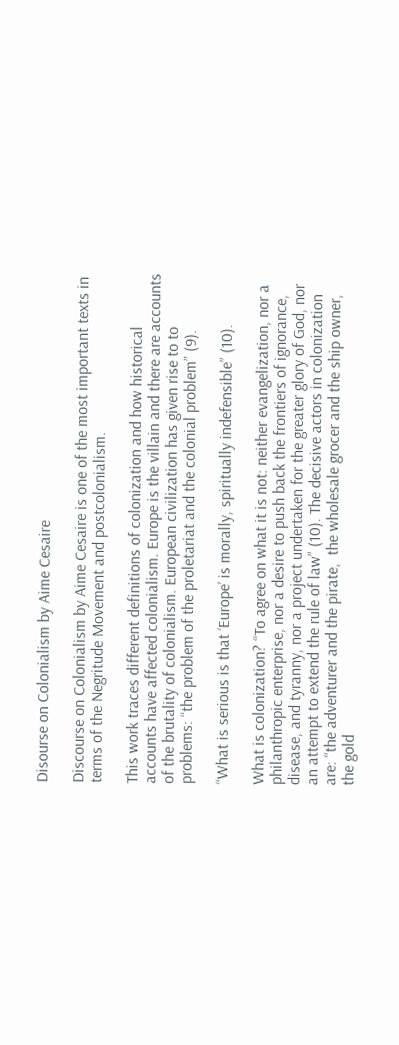Disourse on Colonialism by Aime Cesaire

Discourse on Colonialism by Aime Cesaire is one of the most important texts in terms of the Negritude Movement and postcolonialism.

This work traces different definitions of colonization and how historical accounts have affected colonialism. Europe is the villain and there are accounts of the brutality of colonialism. European civilization has given rise to to problems: “the problem of the proletariat and the colonial problem” (9).

“What is serious is that ‘Europe’ is morally, spiritually indefensible” (10).

What is colonization? “To agree on what it is not: neither evangelization, nor a philanthropic enterprise, nor a desire to push back the frontiers of ignorance, disease, and tyranny, nor a project undertaken for the greater glory of God, nor an attempt to extend the rule of law” (10). The decisive actors in colonization are: “the adventurer and the pirate,  the wholesale grocer and the ship owner, the gold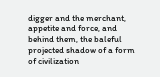digger and the merchant, appetite and force, and behind them, the baleful projected shadow of a form of civilization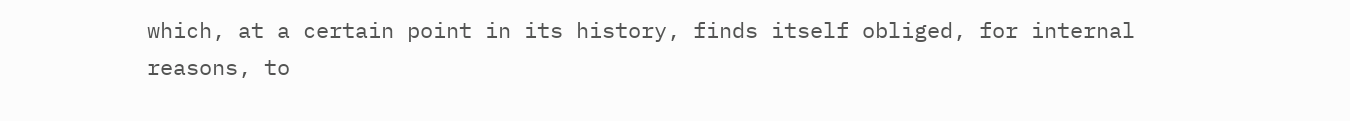which, at a certain point in its history, finds itself obliged, for internal reasons, to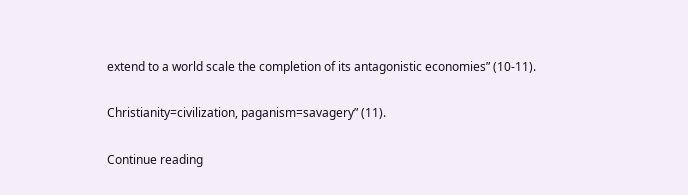extend to a world scale the completion of its antagonistic economies” (10-11).

Christianity=civilization, paganism=savagery” (11).

Continue reading